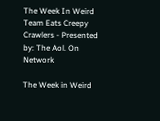The Week In Weird Team Eats Creepy Crawlers - Presented by: The Aol. On Network

The Week in Weird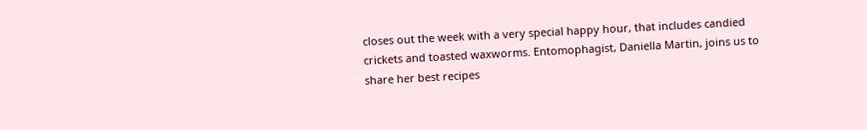closes out the week with a very special happy hour, that includes candied crickets and toasted waxworms. Entomophagist, Daniella Martin, joins us to share her best recipes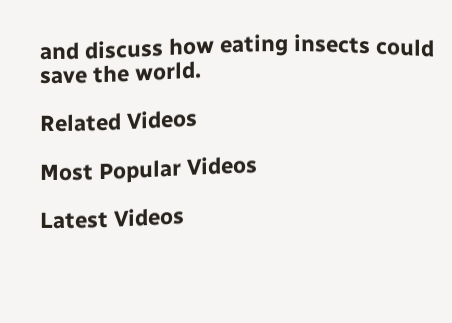and discuss how eating insects could save the world.

Related Videos

Most Popular Videos

Latest Videos